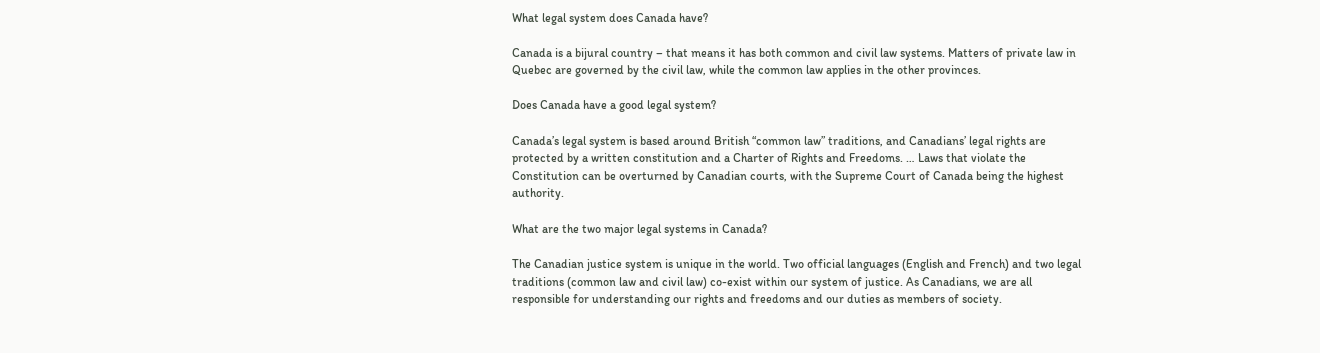What legal system does Canada have?

Canada is a bijural country – that means it has both common and civil law systems. Matters of private law in Quebec are governed by the civil law, while the common law applies in the other provinces.

Does Canada have a good legal system?

Canada’s legal system is based around British “common law” traditions, and Canadians’ legal rights are protected by a written constitution and a Charter of Rights and Freedoms. … Laws that violate the Constitution can be overturned by Canadian courts, with the Supreme Court of Canada being the highest authority.

What are the two major legal systems in Canada?

The Canadian justice system is unique in the world. Two official languages (English and French) and two legal traditions (common law and civil law) co-exist within our system of justice. As Canadians, we are all responsible for understanding our rights and freedoms and our duties as members of society.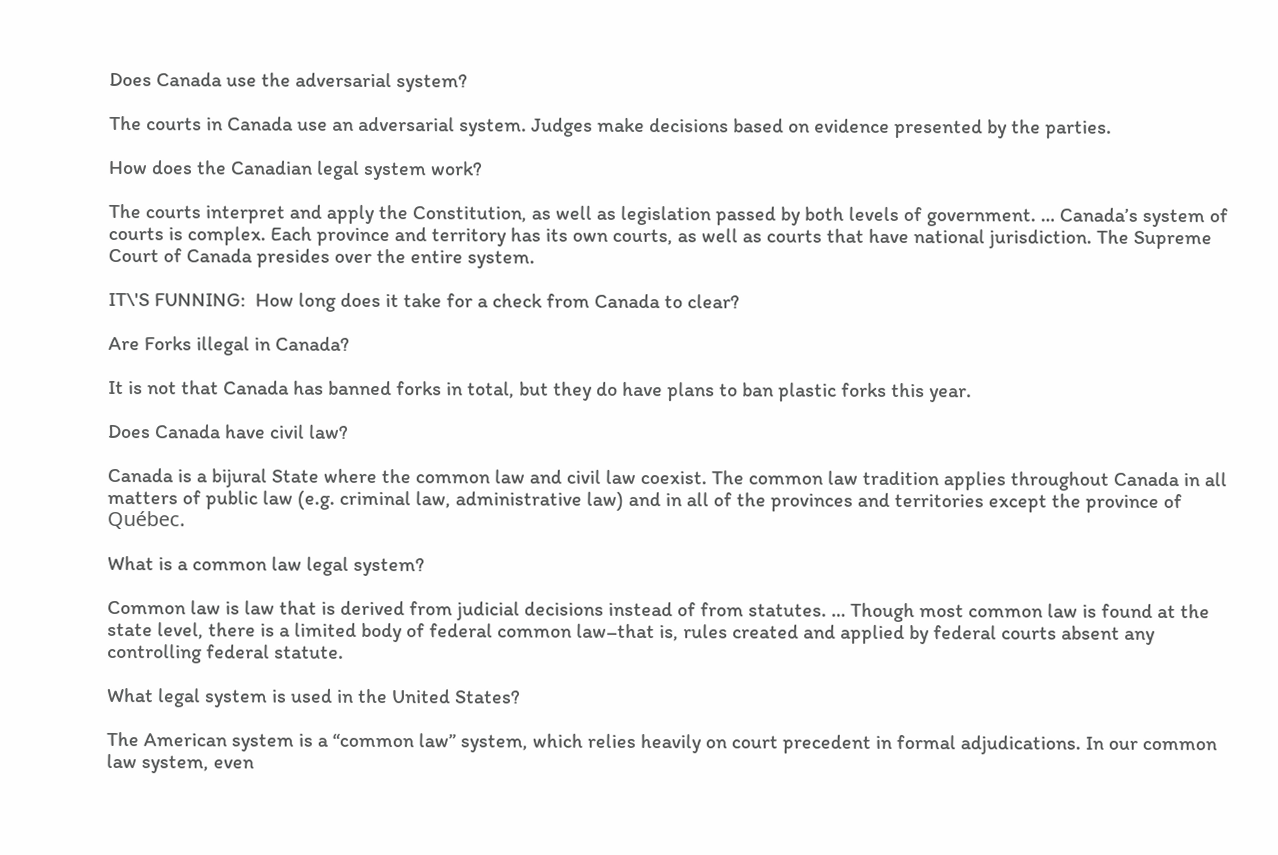Does Canada use the adversarial system?

The courts in Canada use an adversarial system. Judges make decisions based on evidence presented by the parties.

How does the Canadian legal system work?

The courts interpret and apply the Constitution, as well as legislation passed by both levels of government. … Canada’s system of courts is complex. Each province and territory has its own courts, as well as courts that have national jurisdiction. The Supreme Court of Canada presides over the entire system.

IT\'S FUNNING:  How long does it take for a check from Canada to clear?

Are Forks illegal in Canada?

It is not that Canada has banned forks in total, but they do have plans to ban plastic forks this year.

Does Canada have civil law?

Canada is a bijural State where the common law and civil law coexist. The common law tradition applies throughout Canada in all matters of public law (e.g. criminal law, administrative law) and in all of the provinces and territories except the province of Québec.

What is a common law legal system?

Common law is law that is derived from judicial decisions instead of from statutes. … Though most common law is found at the state level, there is a limited body of federal common law–that is, rules created and applied by federal courts absent any controlling federal statute.

What legal system is used in the United States?

The American system is a “common law” system, which relies heavily on court precedent in formal adjudications. In our common law system, even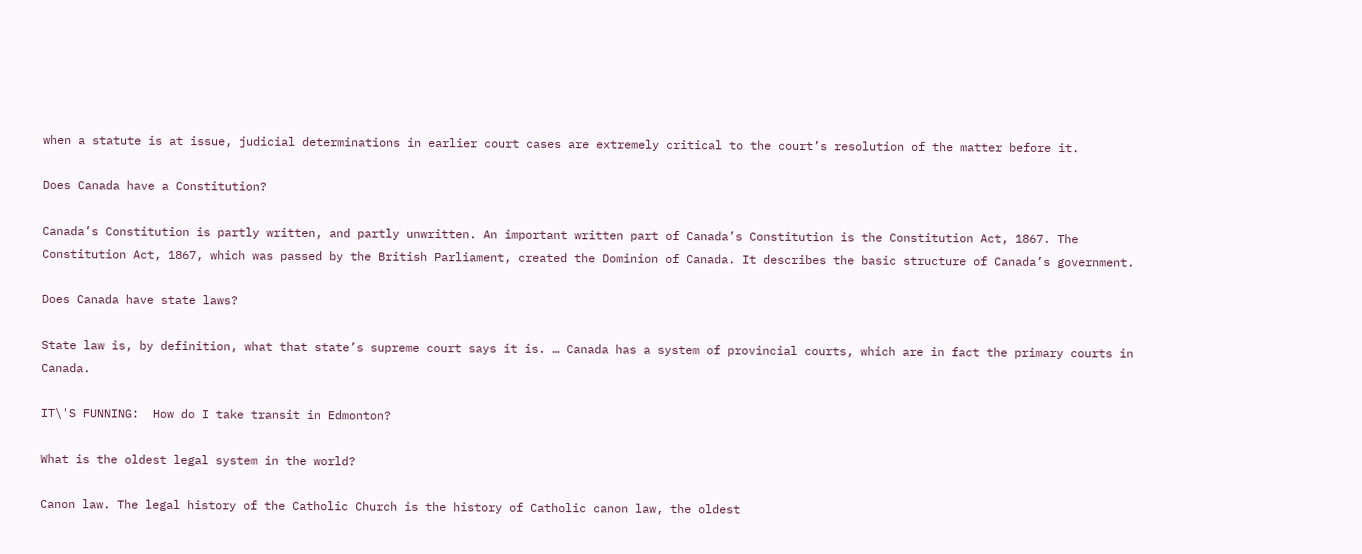when a statute is at issue, judicial determinations in earlier court cases are extremely critical to the court’s resolution of the matter before it.

Does Canada have a Constitution?

Canada’s Constitution is partly written, and partly unwritten. An important written part of Canada’s Constitution is the Constitution Act, 1867. The Constitution Act, 1867, which was passed by the British Parliament, created the Dominion of Canada. It describes the basic structure of Canada’s government.

Does Canada have state laws?

State law is, by definition, what that state’s supreme court says it is. … Canada has a system of provincial courts, which are in fact the primary courts in Canada.

IT\'S FUNNING:  How do I take transit in Edmonton?

What is the oldest legal system in the world?

Canon law. The legal history of the Catholic Church is the history of Catholic canon law, the oldest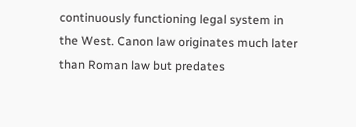continuously functioning legal system in the West. Canon law originates much later than Roman law but predates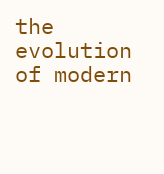the evolution of modern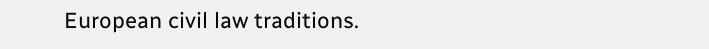European civil law traditions.